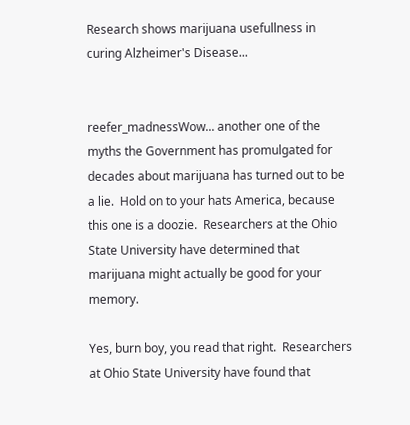Research shows marijuana usefullness in curing Alzheimer's Disease...


reefer_madnessWow... another one of the myths the Government has promulgated for decades about marijuana has turned out to be a lie.  Hold on to your hats America, because this one is a doozie.  Researchers at the Ohio State University have determined that marijuana might actually be good for your memory.

Yes, burn boy, you read that right.  Researchers at Ohio State University have found that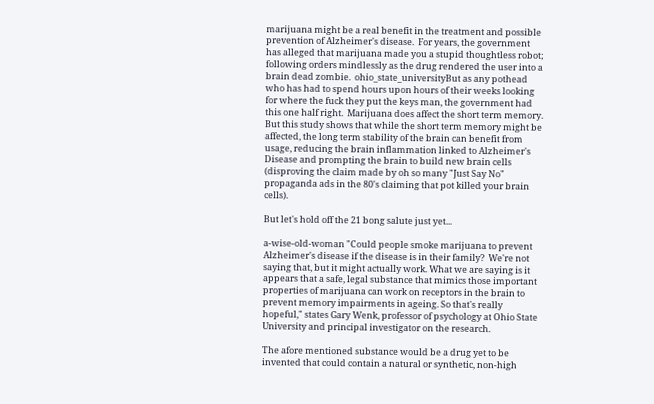marijuana might be a real benefit in the treatment and possible prevention of Alzheimer's disease.  For years, the government has alleged that marijuana made you a stupid thoughtless robot; following orders mindlessly as the drug rendered the user into a brain dead zombie.  ohio_state_universityBut as any pothead who has had to spend hours upon hours of their weeks looking for where the fuck they put the keys man, the government had this one half right.  Marijuana does affect the short term memory.  But this study shows that while the short term memory might be affected, the long term stability of the brain can benefit from usage, reducing the brain inflammation linked to Alzheimer's Disease and prompting the brain to build new brain cells (disproving the claim made by oh so many "Just Say No" propaganda ads in the 80's claiming that pot killed your brain cells).

But let's hold off the 21 bong salute just yet...

a-wise-old-woman "Could people smoke marijuana to prevent Alzheimer's disease if the disease is in their family?  We're not saying that, but it might actually work. What we are saying is it appears that a safe, legal substance that mimics those important properties of marijuana can work on receptors in the brain to prevent memory impairments in ageing. So that's really hopeful," states Gary Wenk, professor of psychology at Ohio State University and principal investigator on the research.

The afore mentioned substance would be a drug yet to be invented that could contain a natural or synthetic, non-high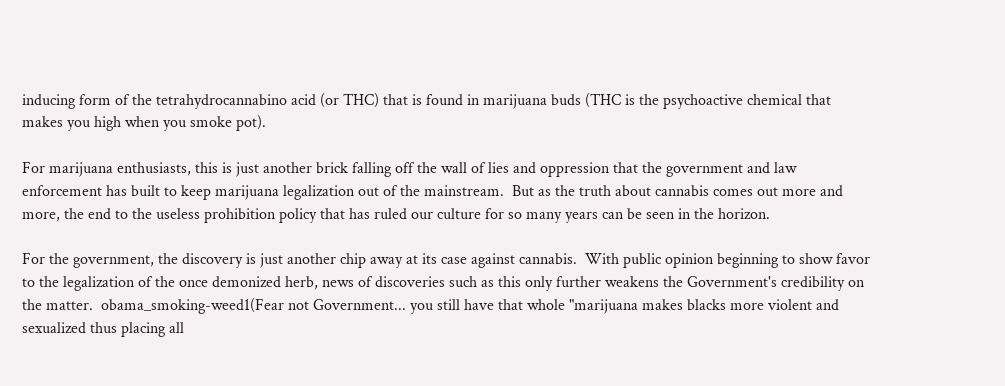inducing form of the tetrahydrocannabino acid (or THC) that is found in marijuana buds (THC is the psychoactive chemical that makes you high when you smoke pot).

For marijuana enthusiasts, this is just another brick falling off the wall of lies and oppression that the government and law enforcement has built to keep marijuana legalization out of the mainstream.  But as the truth about cannabis comes out more and more, the end to the useless prohibition policy that has ruled our culture for so many years can be seen in the horizon.

For the government, the discovery is just another chip away at its case against cannabis.  With public opinion beginning to show favor to the legalization of the once demonized herb, news of discoveries such as this only further weakens the Government's credibility on the matter.  obama_smoking-weed1(Fear not Government... you still have that whole "marijuana makes blacks more violent and sexualized thus placing all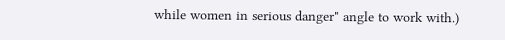while women in serious danger" angle to work with.)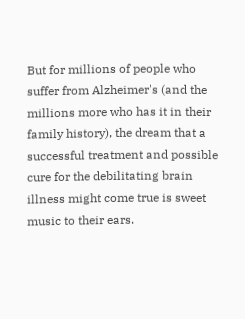But for millions of people who suffer from Alzheimer's (and the millions more who has it in their family history), the dream that a successful treatment and possible cure for the debilitating brain illness might come true is sweet music to their ears.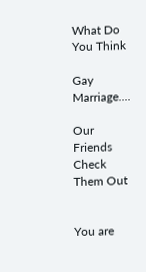What Do You Think

Gay Marriage....

Our Friends Check Them Out


You are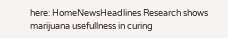here: HomeNewsHeadlines Research shows marijuana usefullness in curing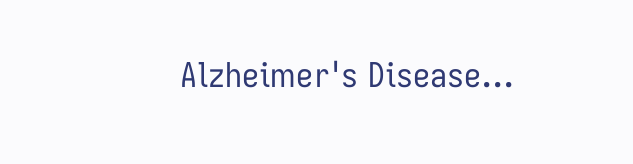Alzheimer's Disease...